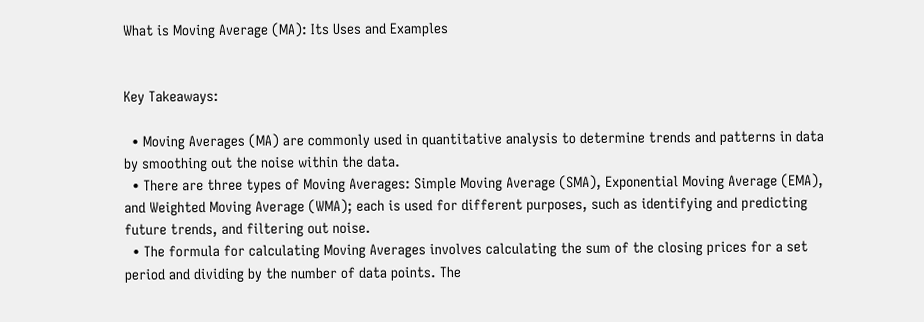What is Moving Average (MA): Its Uses and Examples


Key Takeaways:

  • Moving Averages (MA) are commonly used in quantitative analysis to determine trends and patterns in data by smoothing out the noise within the data.
  • There are three types of Moving Averages: Simple Moving Average (SMA), Exponential Moving Average (EMA), and Weighted Moving Average (WMA); each is used for different purposes, such as identifying and predicting future trends, and filtering out noise.
  • The formula for calculating Moving Averages involves calculating the sum of the closing prices for a set period and dividing by the number of data points. The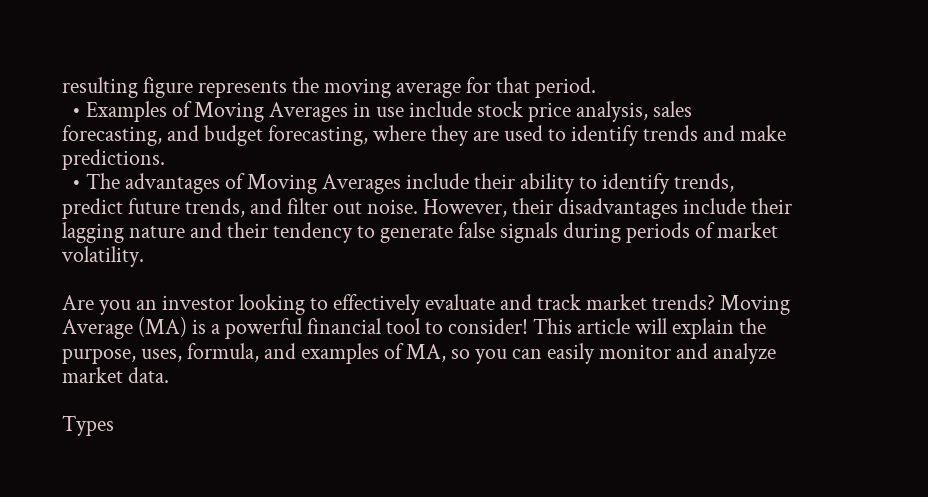resulting figure represents the moving average for that period.
  • Examples of Moving Averages in use include stock price analysis, sales forecasting, and budget forecasting, where they are used to identify trends and make predictions.
  • The advantages of Moving Averages include their ability to identify trends, predict future trends, and filter out noise. However, their disadvantages include their lagging nature and their tendency to generate false signals during periods of market volatility.

Are you an investor looking to effectively evaluate and track market trends? Moving Average (MA) is a powerful financial tool to consider! This article will explain the purpose, uses, formula, and examples of MA, so you can easily monitor and analyze market data.

Types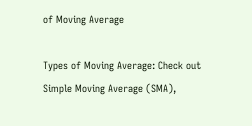of Moving Average

Types of Moving Average: Check out Simple Moving Average (SMA),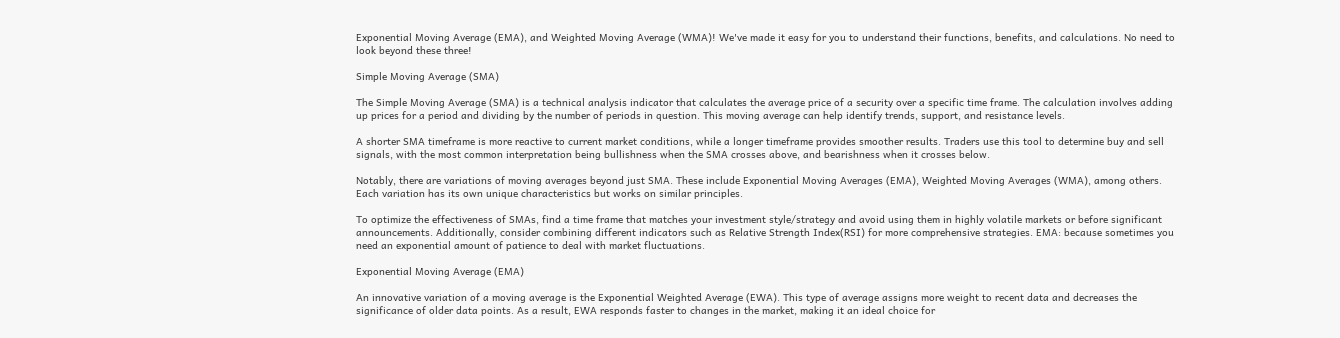Exponential Moving Average (EMA), and Weighted Moving Average (WMA)! We've made it easy for you to understand their functions, benefits, and calculations. No need to look beyond these three!

Simple Moving Average (SMA)

The Simple Moving Average (SMA) is a technical analysis indicator that calculates the average price of a security over a specific time frame. The calculation involves adding up prices for a period and dividing by the number of periods in question. This moving average can help identify trends, support, and resistance levels.

A shorter SMA timeframe is more reactive to current market conditions, while a longer timeframe provides smoother results. Traders use this tool to determine buy and sell signals, with the most common interpretation being bullishness when the SMA crosses above, and bearishness when it crosses below.

Notably, there are variations of moving averages beyond just SMA. These include Exponential Moving Averages (EMA), Weighted Moving Averages (WMA), among others. Each variation has its own unique characteristics but works on similar principles.

To optimize the effectiveness of SMAs, find a time frame that matches your investment style/strategy and avoid using them in highly volatile markets or before significant announcements. Additionally, consider combining different indicators such as Relative Strength Index(RSI) for more comprehensive strategies. EMA: because sometimes you need an exponential amount of patience to deal with market fluctuations.

Exponential Moving Average (EMA)

An innovative variation of a moving average is the Exponential Weighted Average (EWA). This type of average assigns more weight to recent data and decreases the significance of older data points. As a result, EWA responds faster to changes in the market, making it an ideal choice for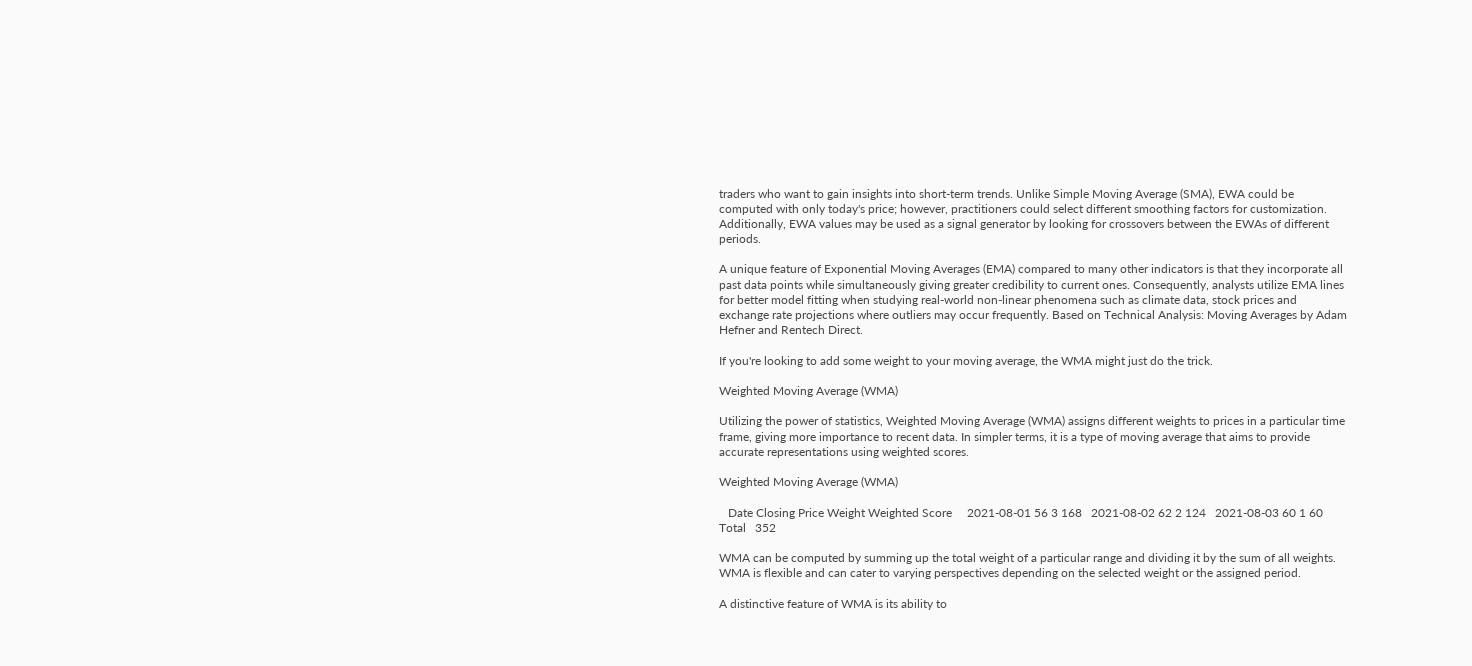traders who want to gain insights into short-term trends. Unlike Simple Moving Average (SMA), EWA could be computed with only today's price; however, practitioners could select different smoothing factors for customization. Additionally, EWA values may be used as a signal generator by looking for crossovers between the EWAs of different periods.

A unique feature of Exponential Moving Averages (EMA) compared to many other indicators is that they incorporate all past data points while simultaneously giving greater credibility to current ones. Consequently, analysts utilize EMA lines for better model fitting when studying real-world non-linear phenomena such as climate data, stock prices and exchange rate projections where outliers may occur frequently. Based on Technical Analysis: Moving Averages by Adam Hefner and Rentech Direct.

If you're looking to add some weight to your moving average, the WMA might just do the trick.

Weighted Moving Average (WMA)

Utilizing the power of statistics, Weighted Moving Average (WMA) assigns different weights to prices in a particular time frame, giving more importance to recent data. In simpler terms, it is a type of moving average that aims to provide accurate representations using weighted scores.

Weighted Moving Average (WMA)

   Date Closing Price Weight Weighted Score     2021-08-01 56 3 168   2021-08-02 62 2 124   2021-08-03 60 1 60   Total   352

WMA can be computed by summing up the total weight of a particular range and dividing it by the sum of all weights. WMA is flexible and can cater to varying perspectives depending on the selected weight or the assigned period.

A distinctive feature of WMA is its ability to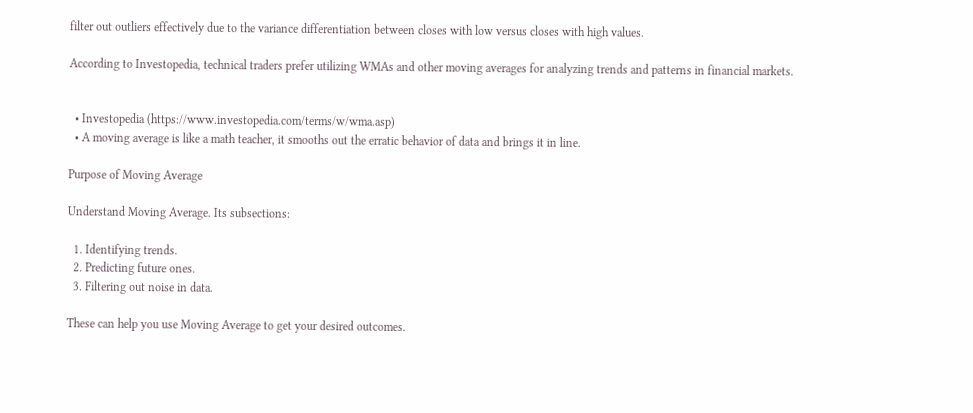filter out outliers effectively due to the variance differentiation between closes with low versus closes with high values.

According to Investopedia, technical traders prefer utilizing WMAs and other moving averages for analyzing trends and patterns in financial markets.


  • Investopedia (https://www.investopedia.com/terms/w/wma.asp)
  • A moving average is like a math teacher, it smooths out the erratic behavior of data and brings it in line.

Purpose of Moving Average

Understand Moving Average. Its subsections:

  1. Identifying trends.
  2. Predicting future ones.
  3. Filtering out noise in data.

These can help you use Moving Average to get your desired outcomes.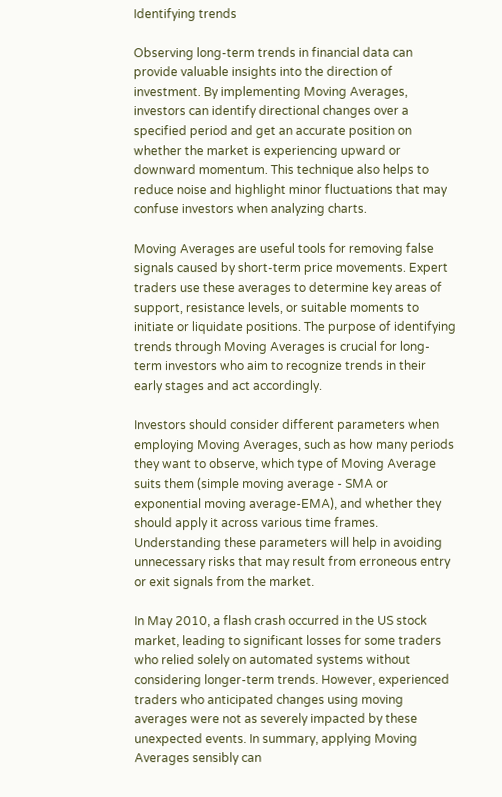Identifying trends

Observing long-term trends in financial data can provide valuable insights into the direction of investment. By implementing Moving Averages, investors can identify directional changes over a specified period and get an accurate position on whether the market is experiencing upward or downward momentum. This technique also helps to reduce noise and highlight minor fluctuations that may confuse investors when analyzing charts.

Moving Averages are useful tools for removing false signals caused by short-term price movements. Expert traders use these averages to determine key areas of support, resistance levels, or suitable moments to initiate or liquidate positions. The purpose of identifying trends through Moving Averages is crucial for long-term investors who aim to recognize trends in their early stages and act accordingly.

Investors should consider different parameters when employing Moving Averages, such as how many periods they want to observe, which type of Moving Average suits them (simple moving average - SMA or exponential moving average-EMA), and whether they should apply it across various time frames. Understanding these parameters will help in avoiding unnecessary risks that may result from erroneous entry or exit signals from the market.

In May 2010, a flash crash occurred in the US stock market, leading to significant losses for some traders who relied solely on automated systems without considering longer-term trends. However, experienced traders who anticipated changes using moving averages were not as severely impacted by these unexpected events. In summary, applying Moving Averages sensibly can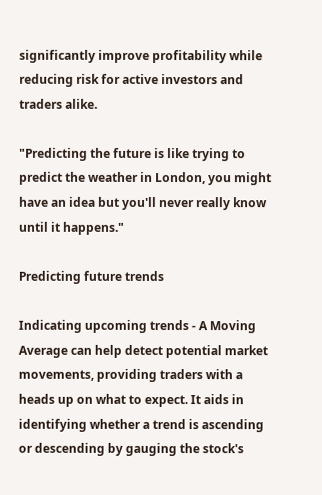significantly improve profitability while reducing risk for active investors and traders alike.

"Predicting the future is like trying to predict the weather in London, you might have an idea but you'll never really know until it happens."

Predicting future trends

Indicating upcoming trends - A Moving Average can help detect potential market movements, providing traders with a heads up on what to expect. It aids in identifying whether a trend is ascending or descending by gauging the stock's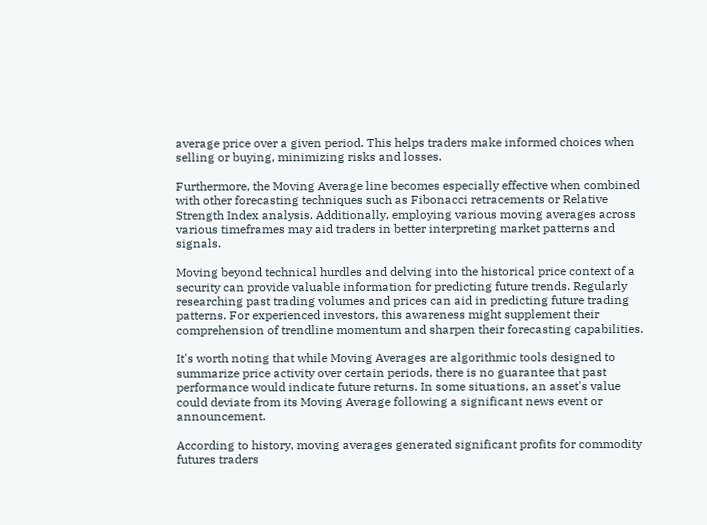average price over a given period. This helps traders make informed choices when selling or buying, minimizing risks and losses.

Furthermore, the Moving Average line becomes especially effective when combined with other forecasting techniques such as Fibonacci retracements or Relative Strength Index analysis. Additionally, employing various moving averages across various timeframes may aid traders in better interpreting market patterns and signals.

Moving beyond technical hurdles and delving into the historical price context of a security can provide valuable information for predicting future trends. Regularly researching past trading volumes and prices can aid in predicting future trading patterns. For experienced investors, this awareness might supplement their comprehension of trendline momentum and sharpen their forecasting capabilities.

It's worth noting that while Moving Averages are algorithmic tools designed to summarize price activity over certain periods, there is no guarantee that past performance would indicate future returns. In some situations, an asset's value could deviate from its Moving Average following a significant news event or announcement.

According to history, moving averages generated significant profits for commodity futures traders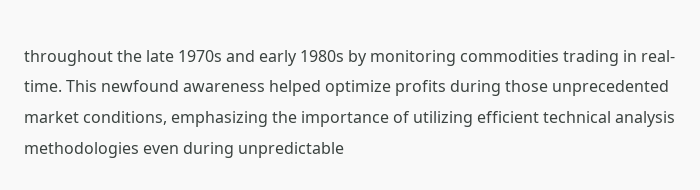throughout the late 1970s and early 1980s by monitoring commodities trading in real-time. This newfound awareness helped optimize profits during those unprecedented market conditions, emphasizing the importance of utilizing efficient technical analysis methodologies even during unpredictable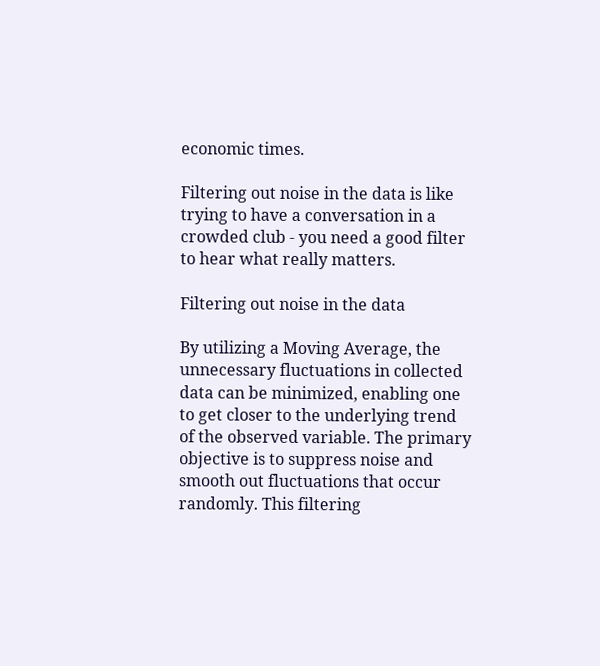economic times.

Filtering out noise in the data is like trying to have a conversation in a crowded club - you need a good filter to hear what really matters.

Filtering out noise in the data

By utilizing a Moving Average, the unnecessary fluctuations in collected data can be minimized, enabling one to get closer to the underlying trend of the observed variable. The primary objective is to suppress noise and smooth out fluctuations that occur randomly. This filtering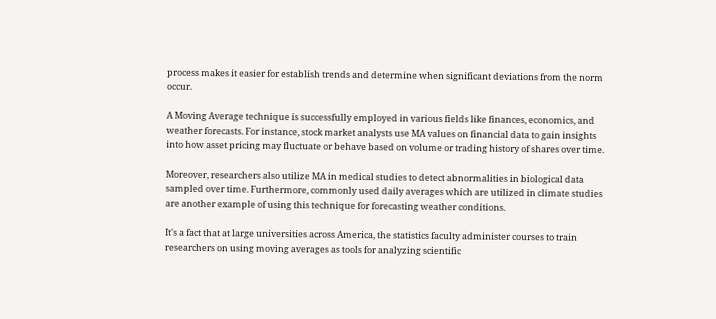process makes it easier for establish trends and determine when significant deviations from the norm occur.

A Moving Average technique is successfully employed in various fields like finances, economics, and weather forecasts. For instance, stock market analysts use MA values on financial data to gain insights into how asset pricing may fluctuate or behave based on volume or trading history of shares over time.

Moreover, researchers also utilize MA in medical studies to detect abnormalities in biological data sampled over time. Furthermore, commonly used daily averages which are utilized in climate studies are another example of using this technique for forecasting weather conditions.

It's a fact that at large universities across America, the statistics faculty administer courses to train researchers on using moving averages as tools for analyzing scientific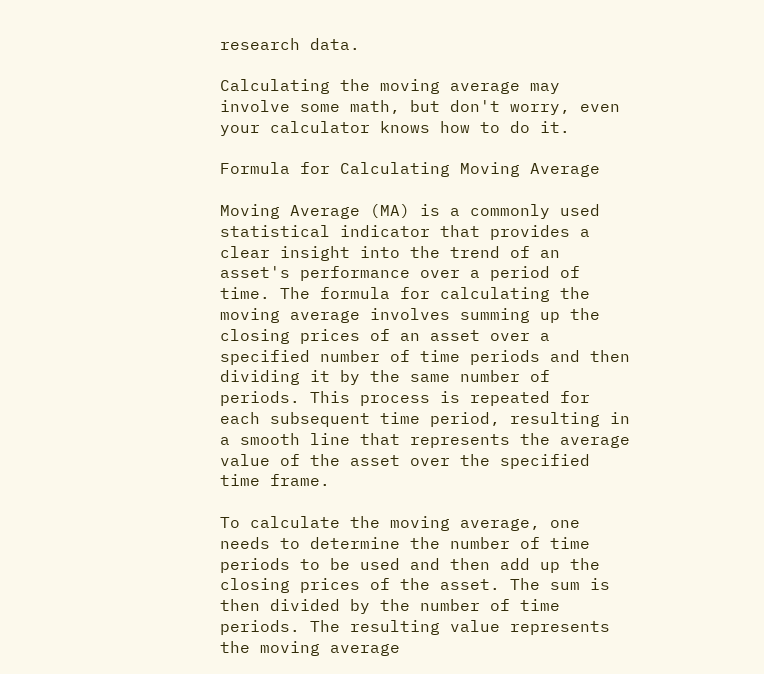research data.

Calculating the moving average may involve some math, but don't worry, even your calculator knows how to do it.

Formula for Calculating Moving Average

Moving Average (MA) is a commonly used statistical indicator that provides a clear insight into the trend of an asset's performance over a period of time. The formula for calculating the moving average involves summing up the closing prices of an asset over a specified number of time periods and then dividing it by the same number of periods. This process is repeated for each subsequent time period, resulting in a smooth line that represents the average value of the asset over the specified time frame.

To calculate the moving average, one needs to determine the number of time periods to be used and then add up the closing prices of the asset. The sum is then divided by the number of time periods. The resulting value represents the moving average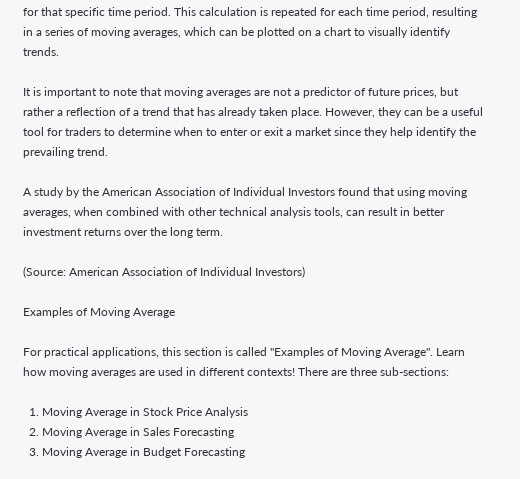for that specific time period. This calculation is repeated for each time period, resulting in a series of moving averages, which can be plotted on a chart to visually identify trends.

It is important to note that moving averages are not a predictor of future prices, but rather a reflection of a trend that has already taken place. However, they can be a useful tool for traders to determine when to enter or exit a market since they help identify the prevailing trend.

A study by the American Association of Individual Investors found that using moving averages, when combined with other technical analysis tools, can result in better investment returns over the long term.

(Source: American Association of Individual Investors)

Examples of Moving Average

For practical applications, this section is called "Examples of Moving Average". Learn how moving averages are used in different contexts! There are three sub-sections:

  1. Moving Average in Stock Price Analysis
  2. Moving Average in Sales Forecasting
  3. Moving Average in Budget Forecasting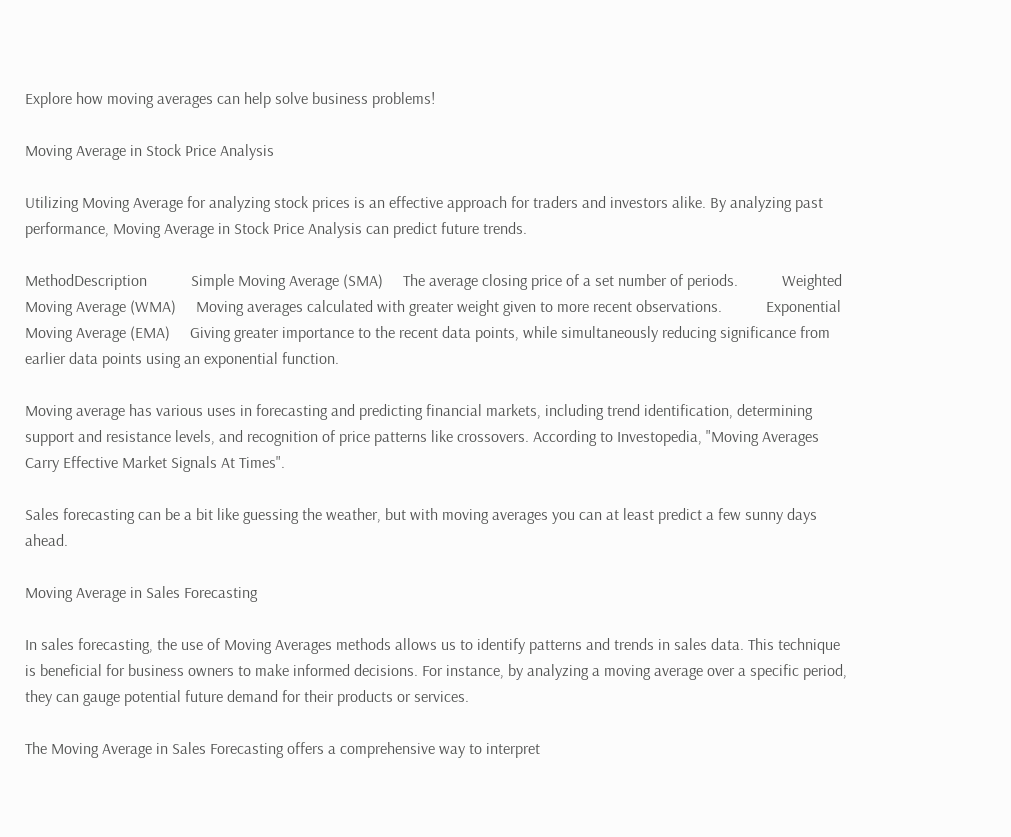Explore how moving averages can help solve business problems!

Moving Average in Stock Price Analysis

Utilizing Moving Average for analyzing stock prices is an effective approach for traders and investors alike. By analyzing past performance, Moving Average in Stock Price Analysis can predict future trends.

MethodDescription           Simple Moving Average (SMA)     The average closing price of a set number of periods.           Weighted Moving Average (WMA)     Moving averages calculated with greater weight given to more recent observations.           Exponential Moving Average (EMA)     Giving greater importance to the recent data points, while simultaneously reducing significance from earlier data points using an exponential function.

Moving average has various uses in forecasting and predicting financial markets, including trend identification, determining support and resistance levels, and recognition of price patterns like crossovers. According to Investopedia, "Moving Averages Carry Effective Market Signals At Times".

Sales forecasting can be a bit like guessing the weather, but with moving averages you can at least predict a few sunny days ahead.

Moving Average in Sales Forecasting

In sales forecasting, the use of Moving Averages methods allows us to identify patterns and trends in sales data. This technique is beneficial for business owners to make informed decisions. For instance, by analyzing a moving average over a specific period, they can gauge potential future demand for their products or services.

The Moving Average in Sales Forecasting offers a comprehensive way to interpret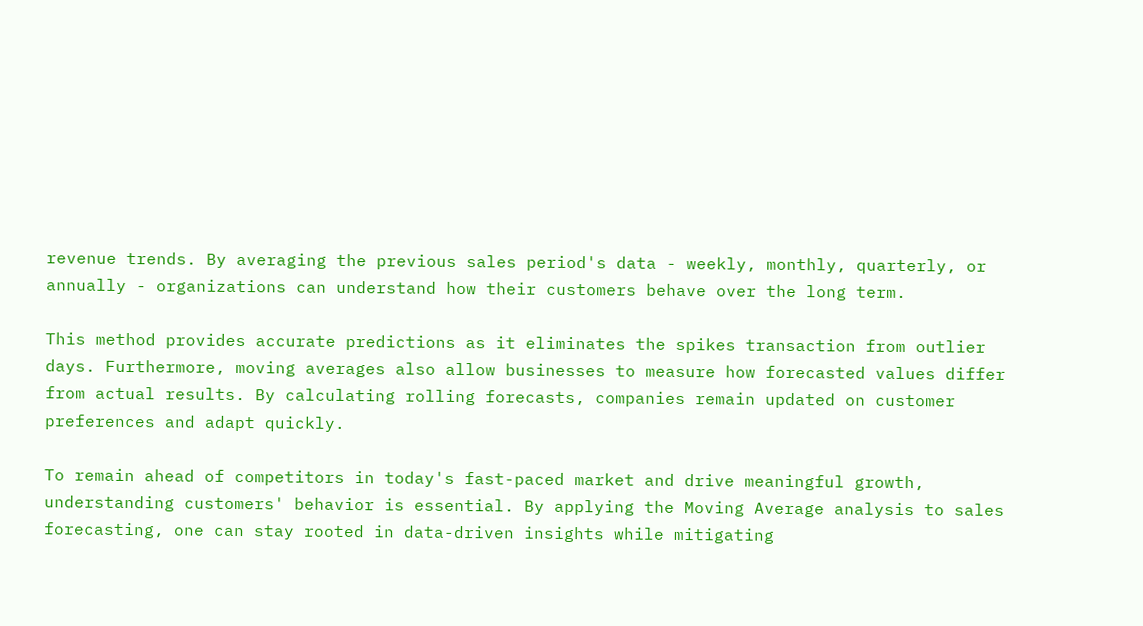revenue trends. By averaging the previous sales period's data - weekly, monthly, quarterly, or annually - organizations can understand how their customers behave over the long term.

This method provides accurate predictions as it eliminates the spikes transaction from outlier days. Furthermore, moving averages also allow businesses to measure how forecasted values differ from actual results. By calculating rolling forecasts, companies remain updated on customer preferences and adapt quickly.

To remain ahead of competitors in today's fast-paced market and drive meaningful growth, understanding customers' behavior is essential. By applying the Moving Average analysis to sales forecasting, one can stay rooted in data-driven insights while mitigating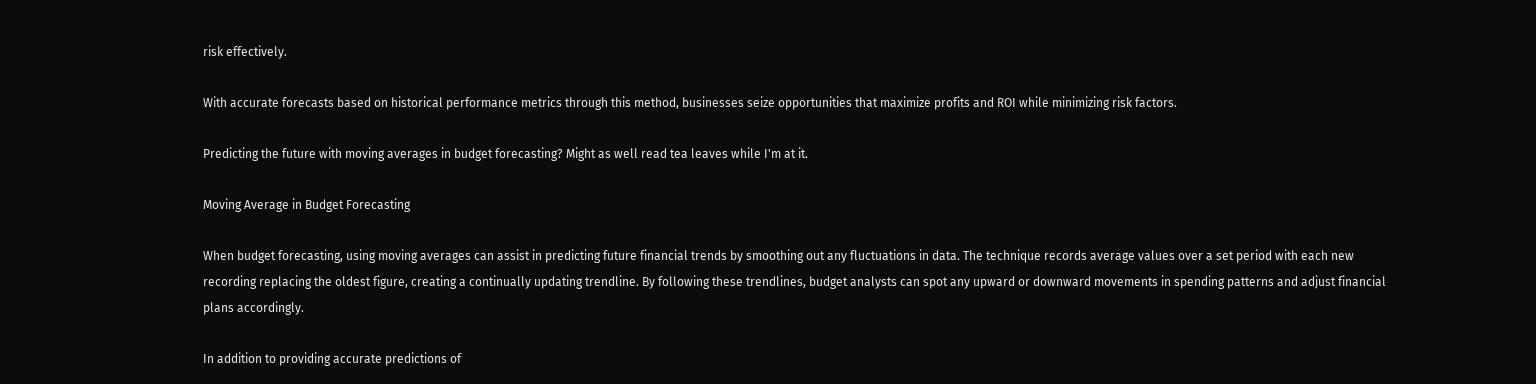risk effectively.

With accurate forecasts based on historical performance metrics through this method, businesses seize opportunities that maximize profits and ROI while minimizing risk factors.

Predicting the future with moving averages in budget forecasting? Might as well read tea leaves while I'm at it.

Moving Average in Budget Forecasting

When budget forecasting, using moving averages can assist in predicting future financial trends by smoothing out any fluctuations in data. The technique records average values over a set period with each new recording replacing the oldest figure, creating a continually updating trendline. By following these trendlines, budget analysts can spot any upward or downward movements in spending patterns and adjust financial plans accordingly.

In addition to providing accurate predictions of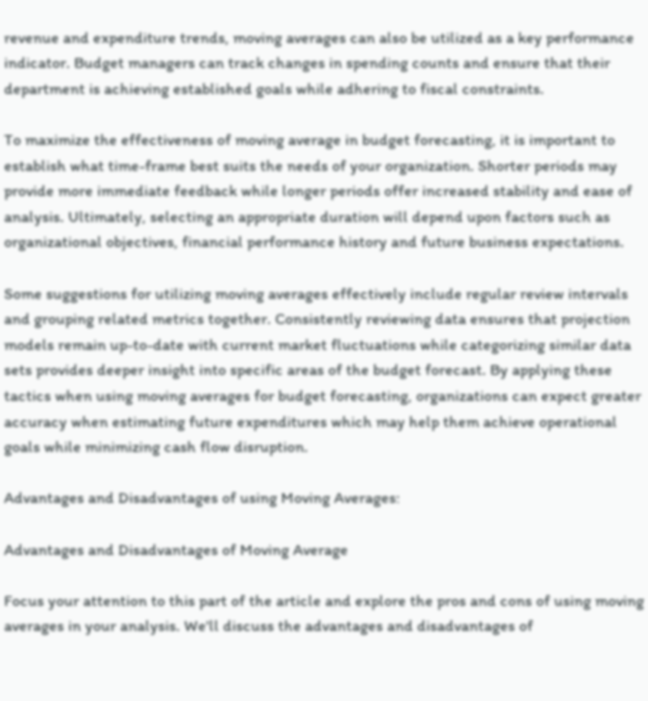revenue and expenditure trends, moving averages can also be utilized as a key performance indicator. Budget managers can track changes in spending counts and ensure that their department is achieving established goals while adhering to fiscal constraints.

To maximize the effectiveness of moving average in budget forecasting, it is important to establish what time-frame best suits the needs of your organization. Shorter periods may provide more immediate feedback while longer periods offer increased stability and ease of analysis. Ultimately, selecting an appropriate duration will depend upon factors such as organizational objectives, financial performance history and future business expectations.

Some suggestions for utilizing moving averages effectively include regular review intervals and grouping related metrics together. Consistently reviewing data ensures that projection models remain up-to-date with current market fluctuations while categorizing similar data sets provides deeper insight into specific areas of the budget forecast. By applying these tactics when using moving averages for budget forecasting, organizations can expect greater accuracy when estimating future expenditures which may help them achieve operational goals while minimizing cash flow disruption.

Advantages and Disadvantages of using Moving Averages:

Advantages and Disadvantages of Moving Average

Focus your attention to this part of the article and explore the pros and cons of using moving averages in your analysis. We'll discuss the advantages and disadvantages of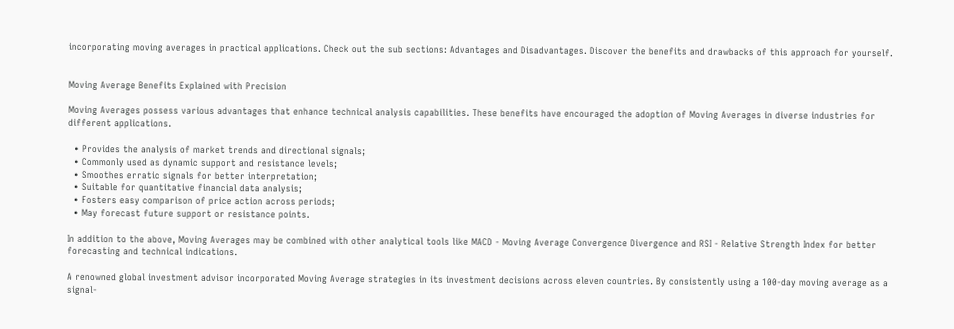incorporating moving averages in practical applications. Check out the sub sections: Advantages and Disadvantages. Discover the benefits and drawbacks of this approach for yourself.


Moving Average Benefits Explained with Precision

Moving Averages possess various advantages that enhance technical analysis capabilities. These benefits have encouraged the adoption of Moving Averages in diverse industries for different applications.

  • Provides the analysis of market trends and directional signals;
  • Commonly used as dynamic support and resistance levels;
  • Smoothes erratic signals for better interpretation;
  • Suitable for quantitative financial data analysis;
  • Fosters easy comparison of price action across periods;
  • May forecast future support or resistance points.

In addition to the above, Moving Averages may be combined with other analytical tools like MACD - Moving Average Convergence Divergence and RSI - Relative Strength Index for better forecasting and technical indications.

A renowned global investment advisor incorporated Moving Average strategies in its investment decisions across eleven countries. By consistently using a 100-day moving average as a signal-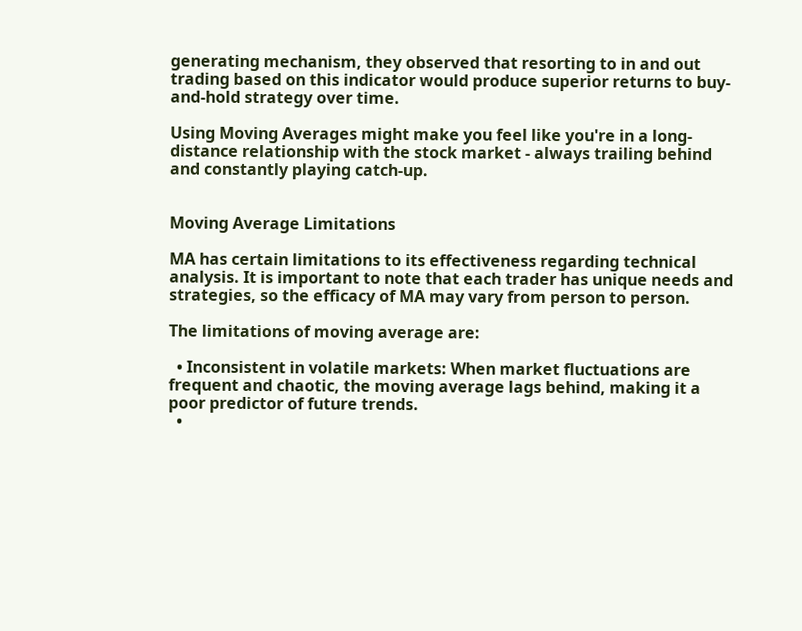generating mechanism, they observed that resorting to in and out trading based on this indicator would produce superior returns to buy-and-hold strategy over time.

Using Moving Averages might make you feel like you're in a long-distance relationship with the stock market - always trailing behind and constantly playing catch-up.


Moving Average Limitations

MA has certain limitations to its effectiveness regarding technical analysis. It is important to note that each trader has unique needs and strategies, so the efficacy of MA may vary from person to person.

The limitations of moving average are:

  • Inconsistent in volatile markets: When market fluctuations are frequent and chaotic, the moving average lags behind, making it a poor predictor of future trends.
  •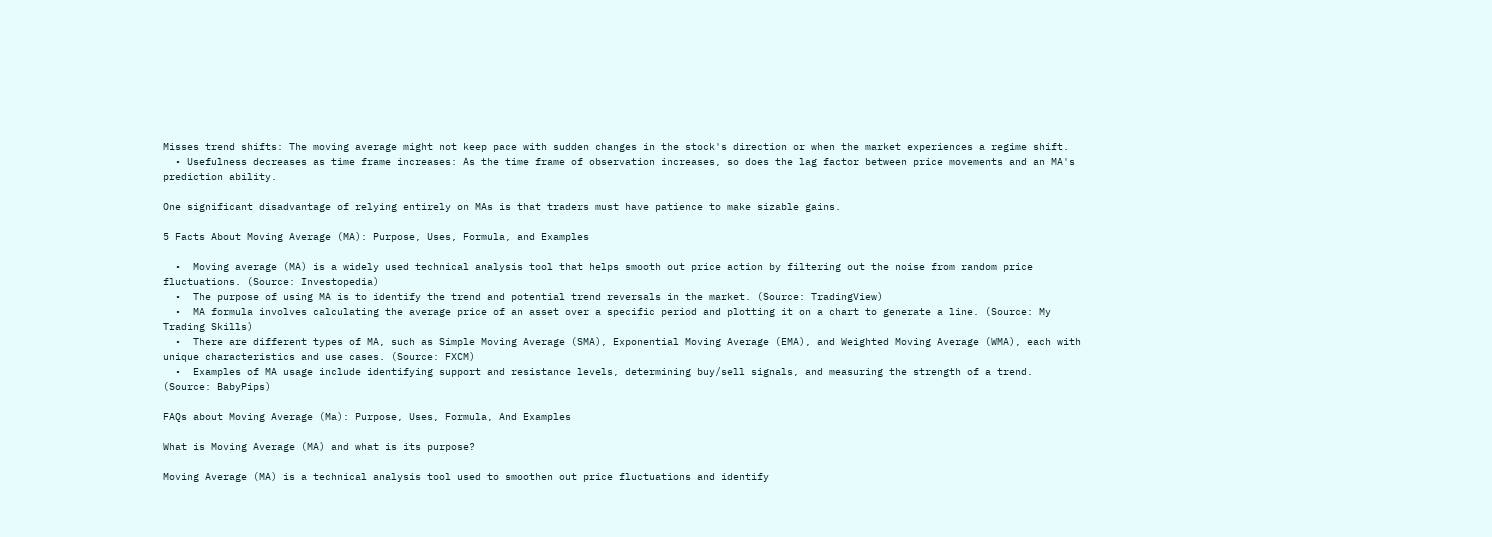Misses trend shifts: The moving average might not keep pace with sudden changes in the stock's direction or when the market experiences a regime shift.
  • Usefulness decreases as time frame increases: As the time frame of observation increases, so does the lag factor between price movements and an MA's prediction ability.

One significant disadvantage of relying entirely on MAs is that traders must have patience to make sizable gains.

5 Facts About Moving Average (MA): Purpose, Uses, Formula, and Examples

  •  Moving average (MA) is a widely used technical analysis tool that helps smooth out price action by filtering out the noise from random price fluctuations. (Source: Investopedia)
  •  The purpose of using MA is to identify the trend and potential trend reversals in the market. (Source: TradingView)
  •  MA formula involves calculating the average price of an asset over a specific period and plotting it on a chart to generate a line. (Source: My Trading Skills)
  •  There are different types of MA, such as Simple Moving Average (SMA), Exponential Moving Average (EMA), and Weighted Moving Average (WMA), each with unique characteristics and use cases. (Source: FXCM)
  •  Examples of MA usage include identifying support and resistance levels, determining buy/sell signals, and measuring the strength of a trend. (Source: BabyPips)

FAQs about Moving Average (Ma): Purpose, Uses, Formula, And Examples

What is Moving Average (MA) and what is its purpose?

Moving Average (MA) is a technical analysis tool used to smoothen out price fluctuations and identify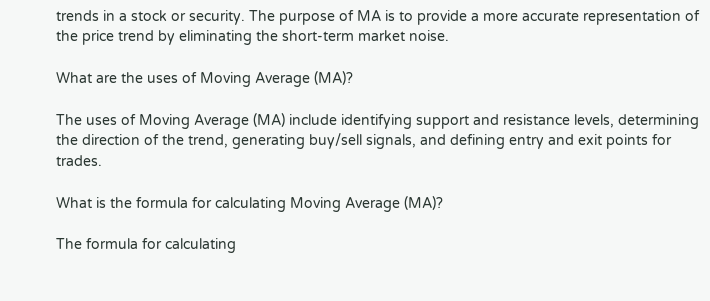trends in a stock or security. The purpose of MA is to provide a more accurate representation of the price trend by eliminating the short-term market noise.

What are the uses of Moving Average (MA)?

The uses of Moving Average (MA) include identifying support and resistance levels, determining the direction of the trend, generating buy/sell signals, and defining entry and exit points for trades.

What is the formula for calculating Moving Average (MA)?

The formula for calculating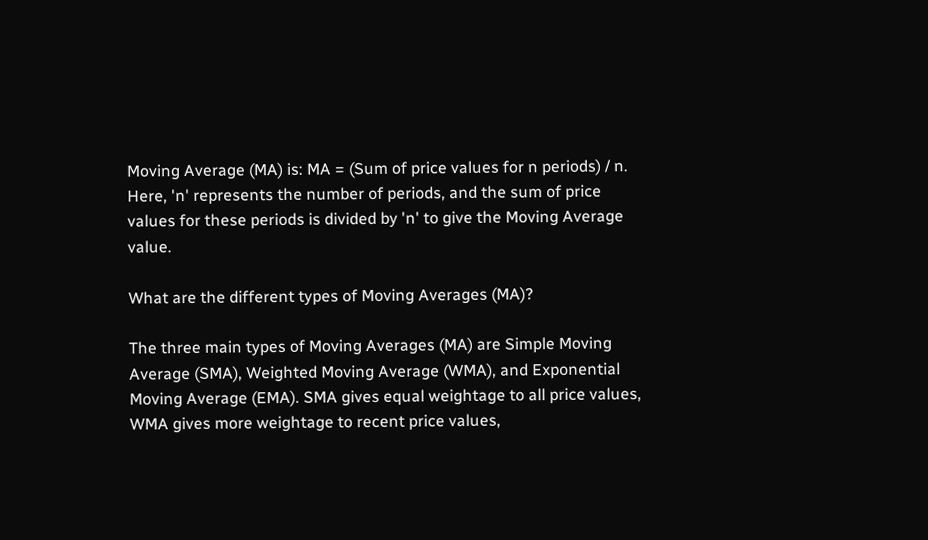Moving Average (MA) is: MA = (Sum of price values for n periods) / n. Here, 'n' represents the number of periods, and the sum of price values for these periods is divided by 'n' to give the Moving Average value.

What are the different types of Moving Averages (MA)?

The three main types of Moving Averages (MA) are Simple Moving Average (SMA), Weighted Moving Average (WMA), and Exponential Moving Average (EMA). SMA gives equal weightage to all price values, WMA gives more weightage to recent price values,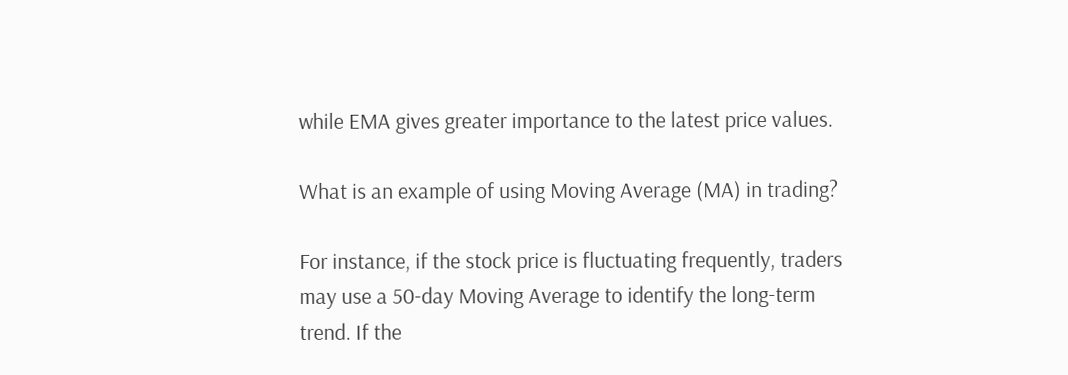while EMA gives greater importance to the latest price values.

What is an example of using Moving Average (MA) in trading?

For instance, if the stock price is fluctuating frequently, traders may use a 50-day Moving Average to identify the long-term trend. If the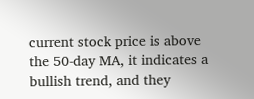current stock price is above the 50-day MA, it indicates a bullish trend, and they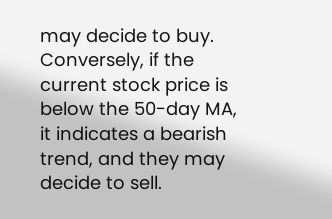may decide to buy. Conversely, if the current stock price is below the 50-day MA, it indicates a bearish trend, and they may decide to sell.